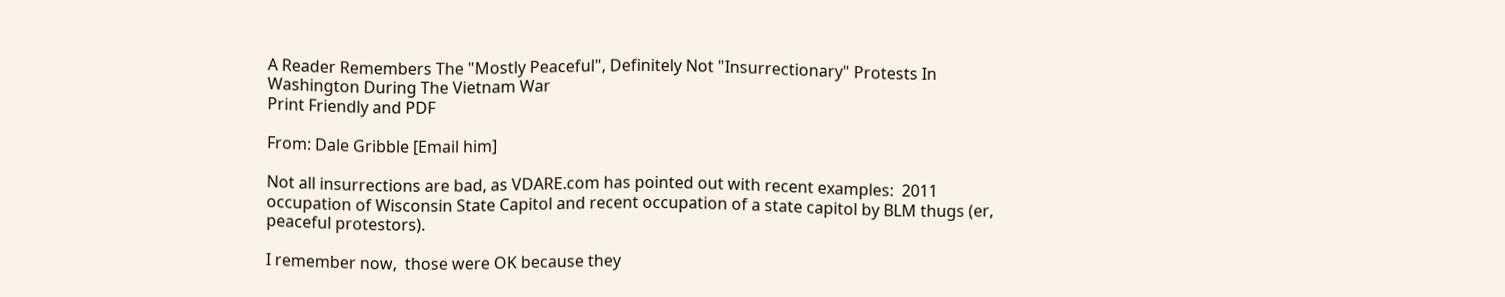A Reader Remembers The "Mostly Peaceful", Definitely Not "Insurrectionary" Protests In Washington During The Vietnam War
Print Friendly and PDF

From: Dale Gribble [Email him]

Not all insurrections are bad, as VDARE.com has pointed out with recent examples:  2011 occupation of Wisconsin State Capitol and recent occupation of a state capitol by BLM thugs (er, peaceful protestors).

I remember now,  those were OK because they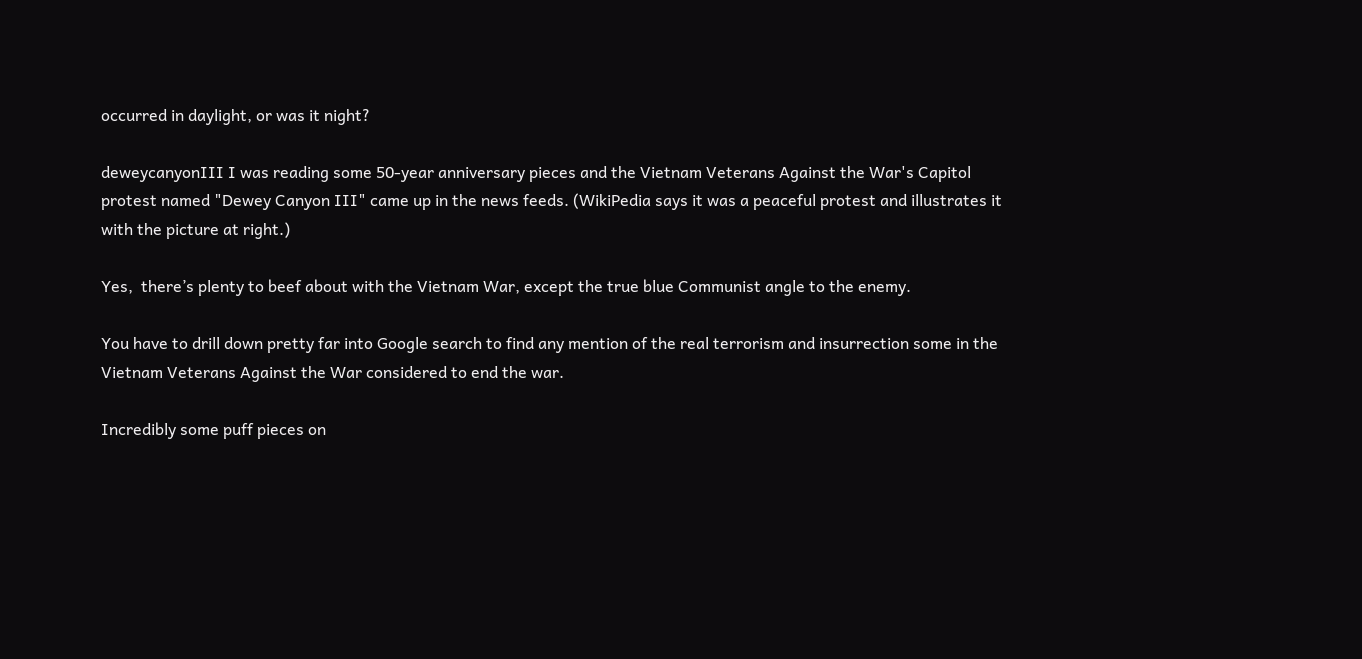occurred in daylight, or was it night?

deweycanyonIII I was reading some 50-year anniversary pieces and the Vietnam Veterans Against the War's Capitol protest named "Dewey Canyon III" came up in the news feeds. (WikiPedia says it was a peaceful protest and illustrates it with the picture at right.)

Yes,  there’s plenty to beef about with the Vietnam War, except the true blue Communist angle to the enemy.

You have to drill down pretty far into Google search to find any mention of the real terrorism and insurrection some in the Vietnam Veterans Against the War considered to end the war.

Incredibly some puff pieces on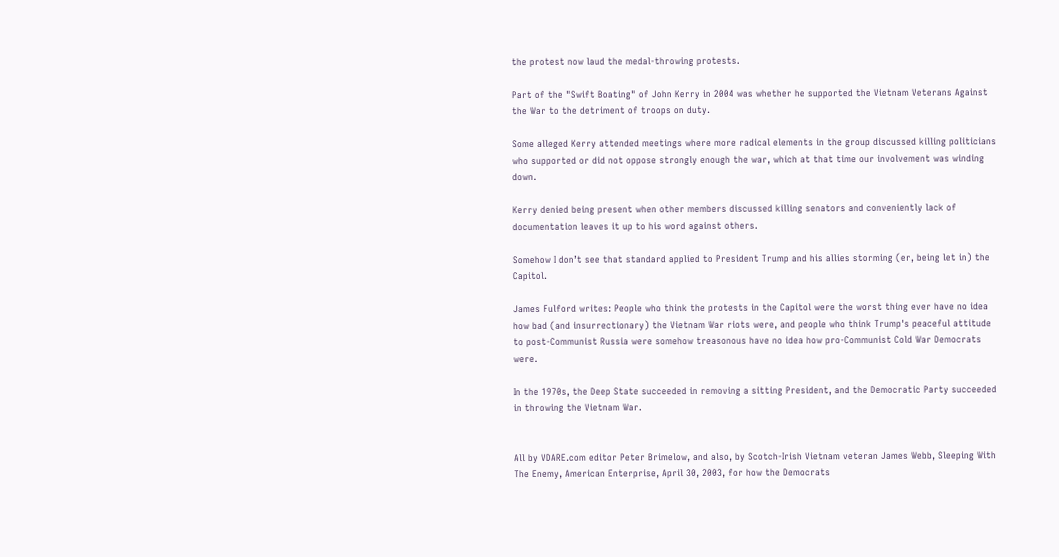the protest now laud the medal-throwing protests.

Part of the "Swift Boating" of John Kerry in 2004 was whether he supported the Vietnam Veterans Against the War to the detriment of troops on duty.

Some alleged Kerry attended meetings where more radical elements in the group discussed killing politicians who supported or did not oppose strongly enough the war, which at that time our involvement was winding down.

Kerry denied being present when other members discussed killing senators and conveniently lack of documentation leaves it up to his word against others.

Somehow I don’t see that standard applied to President Trump and his allies storming (er, being let in) the Capitol.

James Fulford writes: People who think the protests in the Capitol were the worst thing ever have no idea how bad (and insurrectionary) the Vietnam War riots were, and people who think Trump's peaceful attitude to post-Communist Russia were somehow treasonous have no idea how pro-Communist Cold War Democrats were.

In the 1970s, the Deep State succeeded in removing a sitting President, and the Democratic Party succeeded in throwing the Vietnam War.


All by VDARE.com editor Peter Brimelow, and also, by Scotch-Irish Vietnam veteran James Webb, Sleeping With The Enemy, American Enterprise, April 30, 2003, for how the Democrats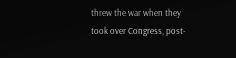threw the war when they took over Congress, post-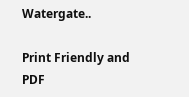Watergate..

Print Friendly and PDF